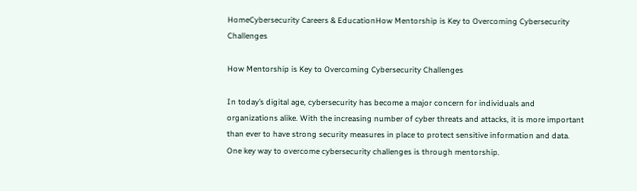HomeCybersecurity Careers & EducationHow Mentorship is Key to Overcoming Cybersecurity Challenges

How Mentorship is Key to Overcoming Cybersecurity Challenges

In today’s digital age, cybersecurity has become a major concern for individuals and organizations alike. With the increasing number of cyber threats and attacks, it is more important than ever to have strong security measures in place to protect sensitive information and data. One key way to overcome cybersecurity challenges is through mentorship.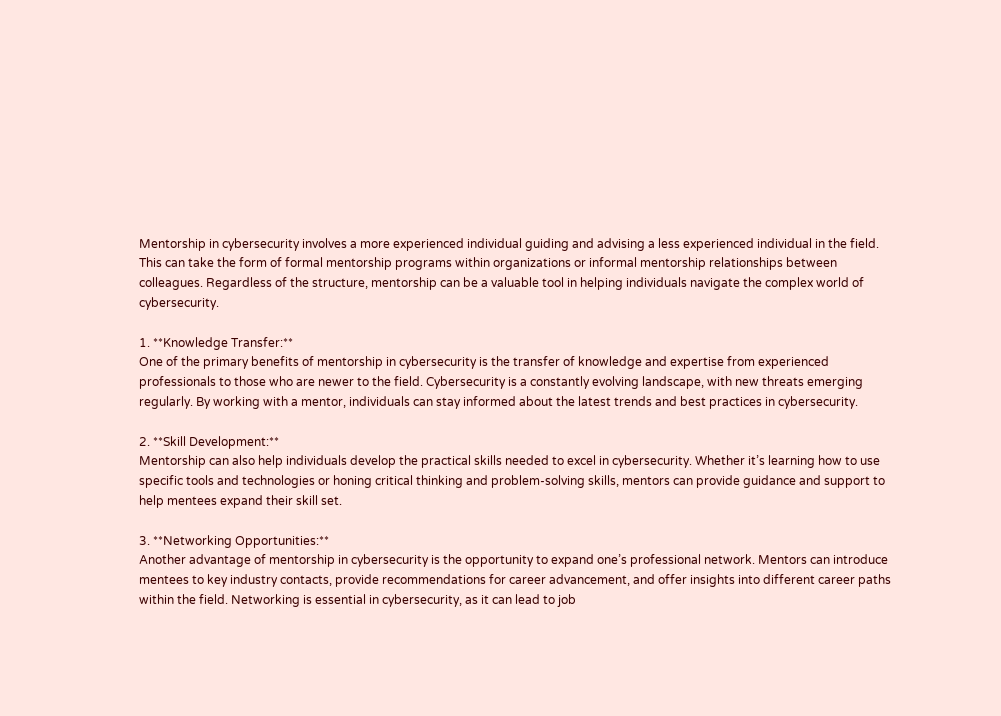Mentorship in cybersecurity involves a more experienced individual guiding and advising a less experienced individual in the field. This can take the form of formal mentorship programs within organizations or informal mentorship relationships between colleagues. Regardless of the structure, mentorship can be a valuable tool in helping individuals navigate the complex world of cybersecurity.

1. **Knowledge Transfer:**
One of the primary benefits of mentorship in cybersecurity is the transfer of knowledge and expertise from experienced professionals to those who are newer to the field. Cybersecurity is a constantly evolving landscape, with new threats emerging regularly. By working with a mentor, individuals can stay informed about the latest trends and best practices in cybersecurity.

2. **Skill Development:**
Mentorship can also help individuals develop the practical skills needed to excel in cybersecurity. Whether it’s learning how to use specific tools and technologies or honing critical thinking and problem-solving skills, mentors can provide guidance and support to help mentees expand their skill set.

3. **Networking Opportunities:**
Another advantage of mentorship in cybersecurity is the opportunity to expand one’s professional network. Mentors can introduce mentees to key industry contacts, provide recommendations for career advancement, and offer insights into different career paths within the field. Networking is essential in cybersecurity, as it can lead to job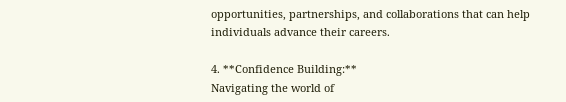opportunities, partnerships, and collaborations that can help individuals advance their careers.

4. **Confidence Building:**
Navigating the world of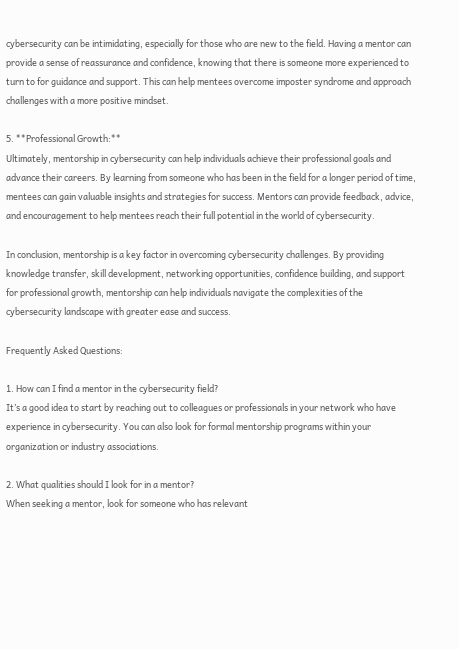cybersecurity can be intimidating, especially for those who are new to the field. Having a mentor can provide a sense of reassurance and confidence, knowing that there is someone more experienced to turn to for guidance and support. This can help mentees overcome imposter syndrome and approach challenges with a more positive mindset.

5. **Professional Growth:**
Ultimately, mentorship in cybersecurity can help individuals achieve their professional goals and advance their careers. By learning from someone who has been in the field for a longer period of time, mentees can gain valuable insights and strategies for success. Mentors can provide feedback, advice, and encouragement to help mentees reach their full potential in the world of cybersecurity.

In conclusion, mentorship is a key factor in overcoming cybersecurity challenges. By providing knowledge transfer, skill development, networking opportunities, confidence building, and support for professional growth, mentorship can help individuals navigate the complexities of the cybersecurity landscape with greater ease and success.

Frequently Asked Questions:

1. How can I find a mentor in the cybersecurity field?
It’s a good idea to start by reaching out to colleagues or professionals in your network who have experience in cybersecurity. You can also look for formal mentorship programs within your organization or industry associations.

2. What qualities should I look for in a mentor?
When seeking a mentor, look for someone who has relevant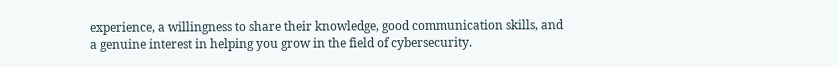experience, a willingness to share their knowledge, good communication skills, and a genuine interest in helping you grow in the field of cybersecurity.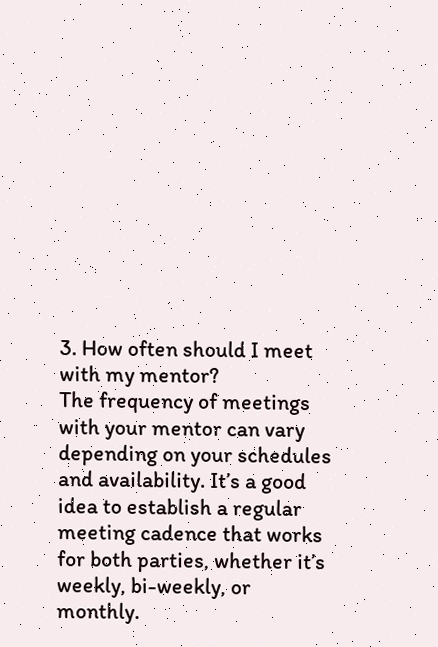3. How often should I meet with my mentor?
The frequency of meetings with your mentor can vary depending on your schedules and availability. It’s a good idea to establish a regular meeting cadence that works for both parties, whether it’s weekly, bi-weekly, or monthly.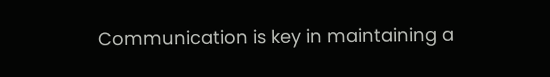Communication is key in maintaining a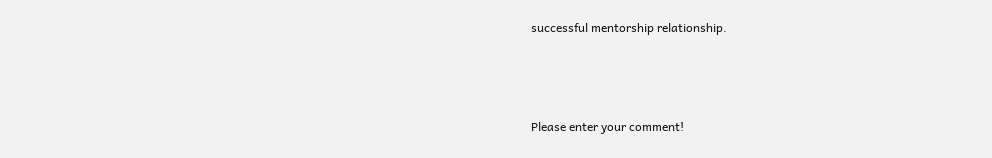successful mentorship relationship.



Please enter your comment!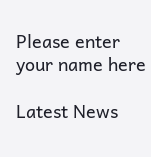Please enter your name here

Latest News